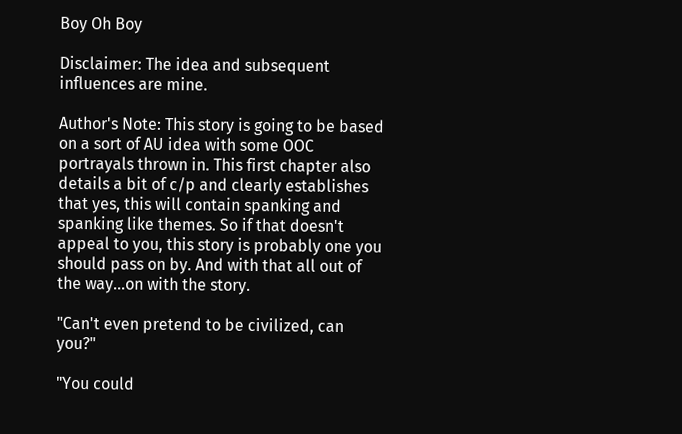Boy Oh Boy

Disclaimer: The idea and subsequent influences are mine.

Author's Note: This story is going to be based on a sort of AU idea with some OOC portrayals thrown in. This first chapter also details a bit of c/p and clearly establishes that yes, this will contain spanking and spanking like themes. So if that doesn't appeal to you, this story is probably one you should pass on by. And with that all out of the way...on with the story.

"Can't even pretend to be civilized, can you?"

"You could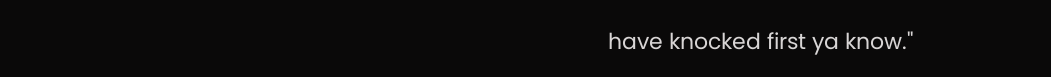have knocked first ya know."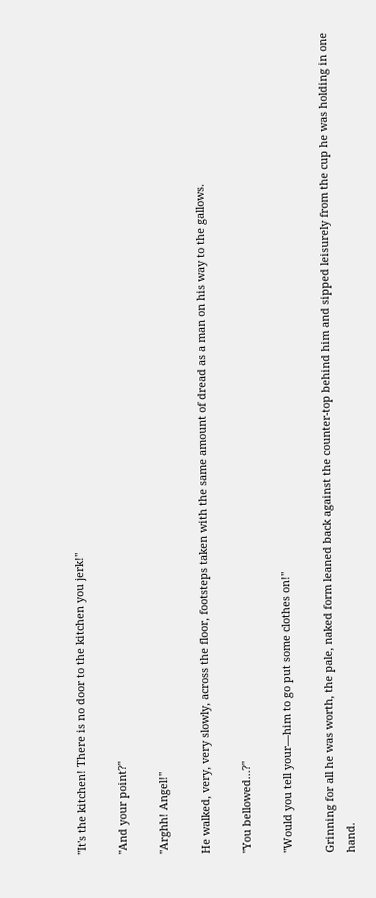"It's the kitchen! There is no door to the kitchen you jerk!"

"And your point?"

"Arghh! Angel!"

He walked, very, very slowly, across the floor, footsteps taken with the same amount of dread as a man on his way to the gallows.

"You bellowed…?"

"Would you tell your—him to go put some clothes on!"

Grinning for all he was worth, the pale, naked form leaned back against the counter-top behind him and sipped leisurely from the cup he was holding in one hand.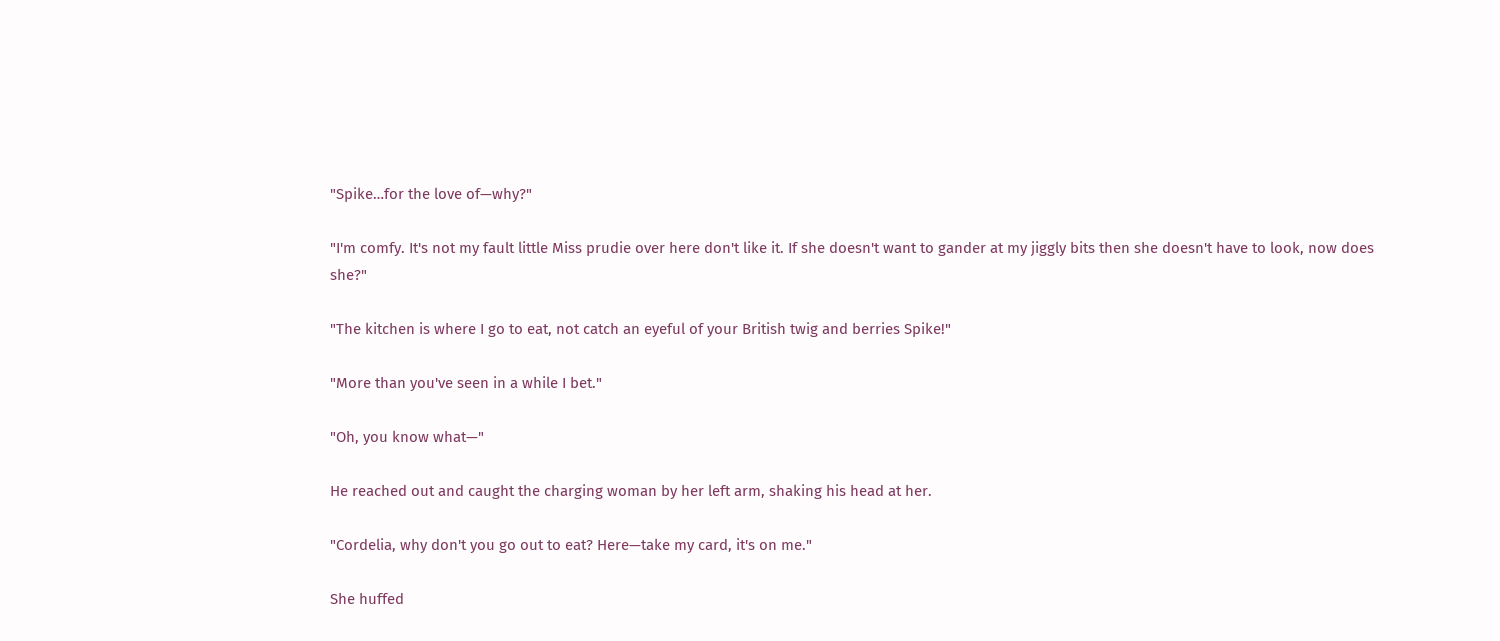"Spike…for the love of—why?"

"I'm comfy. It's not my fault little Miss prudie over here don't like it. If she doesn't want to gander at my jiggly bits then she doesn't have to look, now does she?"

"The kitchen is where I go to eat, not catch an eyeful of your British twig and berries Spike!"

"More than you've seen in a while I bet."

"Oh, you know what—"

He reached out and caught the charging woman by her left arm, shaking his head at her.

"Cordelia, why don't you go out to eat? Here—take my card, it's on me."

She huffed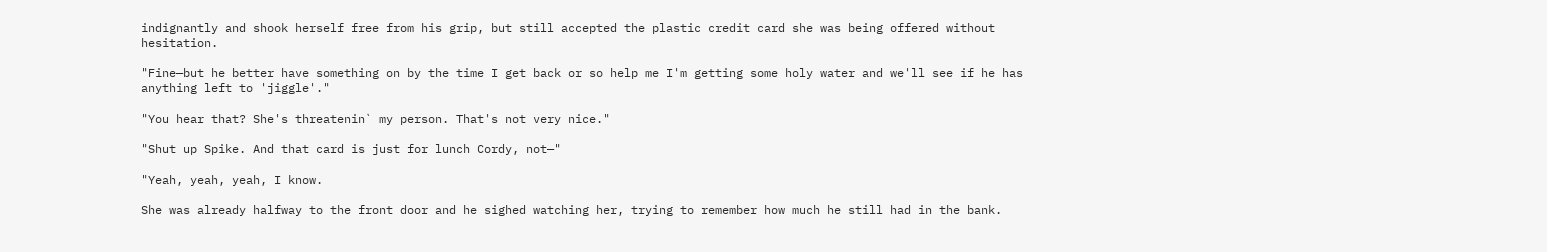indignantly and shook herself free from his grip, but still accepted the plastic credit card she was being offered without hesitation.

"Fine—but he better have something on by the time I get back or so help me I'm getting some holy water and we'll see if he has anything left to 'jiggle'."

"You hear that? She's threatenin` my person. That's not very nice."

"Shut up Spike. And that card is just for lunch Cordy, not—"

"Yeah, yeah, yeah, I know.

She was already halfway to the front door and he sighed watching her, trying to remember how much he still had in the bank.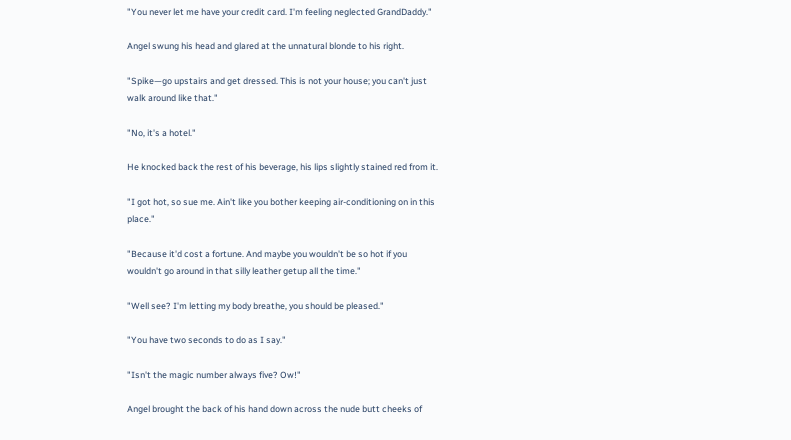"You never let me have your credit card. I'm feeling neglected GrandDaddy."

Angel swung his head and glared at the unnatural blonde to his right.

"Spike—go upstairs and get dressed. This is not your house; you can't just walk around like that."

"No, it's a hotel."

He knocked back the rest of his beverage, his lips slightly stained red from it.

"I got hot, so sue me. Ain't like you bother keeping air-conditioning on in this place."

"Because it'd cost a fortune. And maybe you wouldn't be so hot if you wouldn't go around in that silly leather getup all the time."

"Well see? I'm letting my body breathe, you should be pleased."

"You have two seconds to do as I say."

"Isn't the magic number always five? Ow!"

Angel brought the back of his hand down across the nude butt cheeks of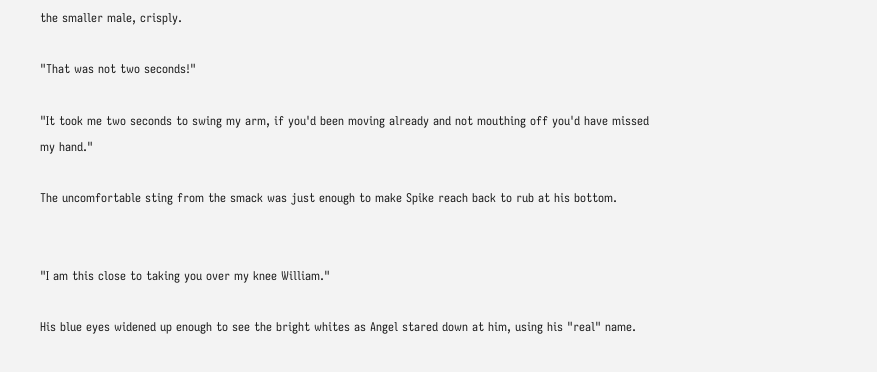the smaller male, crisply.

"That was not two seconds!"

"It took me two seconds to swing my arm, if you'd been moving already and not mouthing off you'd have missed my hand."

The uncomfortable sting from the smack was just enough to make Spike reach back to rub at his bottom.


"I am this close to taking you over my knee William."

His blue eyes widened up enough to see the bright whites as Angel stared down at him, using his "real" name.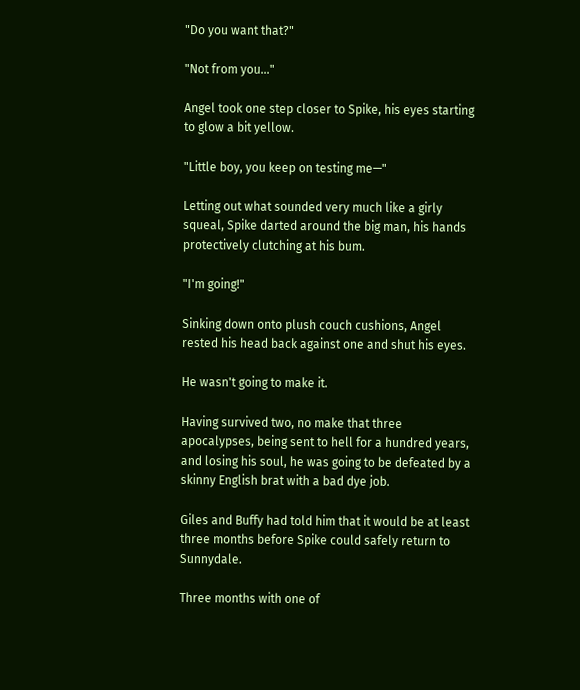"Do you want that?"

"Not from you…"

Angel took one step closer to Spike, his eyes starting to glow a bit yellow.

"Little boy, you keep on testing me—"

Letting out what sounded very much like a girly squeal, Spike darted around the big man, his hands protectively clutching at his bum.

"I'm going!"

Sinking down onto plush couch cushions, Angel rested his head back against one and shut his eyes.

He wasn't going to make it.

Having survived two, no make that three apocalypses, being sent to hell for a hundred years, and losing his soul, he was going to be defeated by a skinny English brat with a bad dye job.

Giles and Buffy had told him that it would be at least three months before Spike could safely return to Sunnydale.

Three months with one of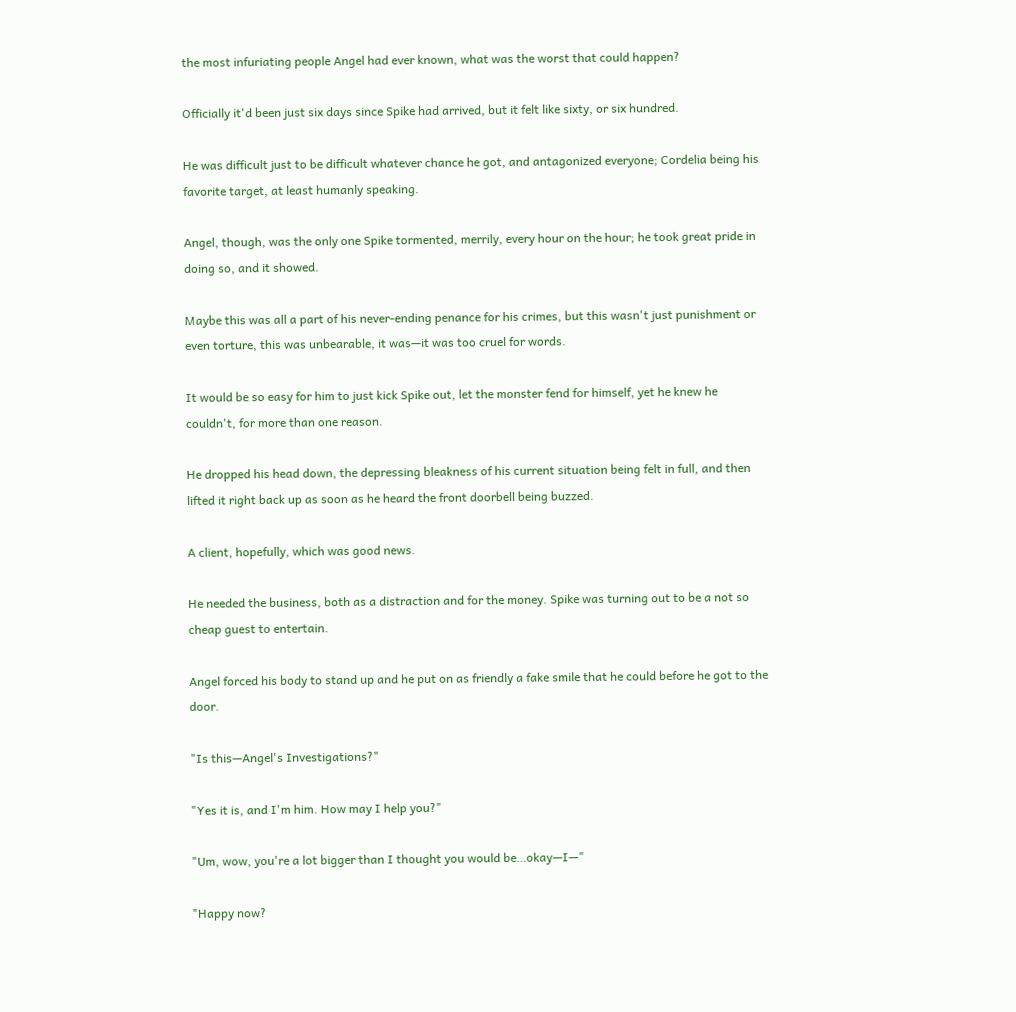the most infuriating people Angel had ever known, what was the worst that could happen?

Officially it'd been just six days since Spike had arrived, but it felt like sixty, or six hundred.

He was difficult just to be difficult whatever chance he got, and antagonized everyone; Cordelia being his favorite target, at least humanly speaking.

Angel, though, was the only one Spike tormented, merrily, every hour on the hour; he took great pride in doing so, and it showed.

Maybe this was all a part of his never-ending penance for his crimes, but this wasn't just punishment or even torture, this was unbearable, it was—it was too cruel for words.

It would be so easy for him to just kick Spike out, let the monster fend for himself, yet he knew he couldn't, for more than one reason.

He dropped his head down, the depressing bleakness of his current situation being felt in full, and then lifted it right back up as soon as he heard the front doorbell being buzzed.

A client, hopefully, which was good news.

He needed the business, both as a distraction and for the money. Spike was turning out to be a not so cheap guest to entertain.

Angel forced his body to stand up and he put on as friendly a fake smile that he could before he got to the door.

"Is this—Angel's Investigations?"

"Yes it is, and I'm him. How may I help you?"

"Um, wow, you're a lot bigger than I thought you would be…okay—I—"

"Happy now?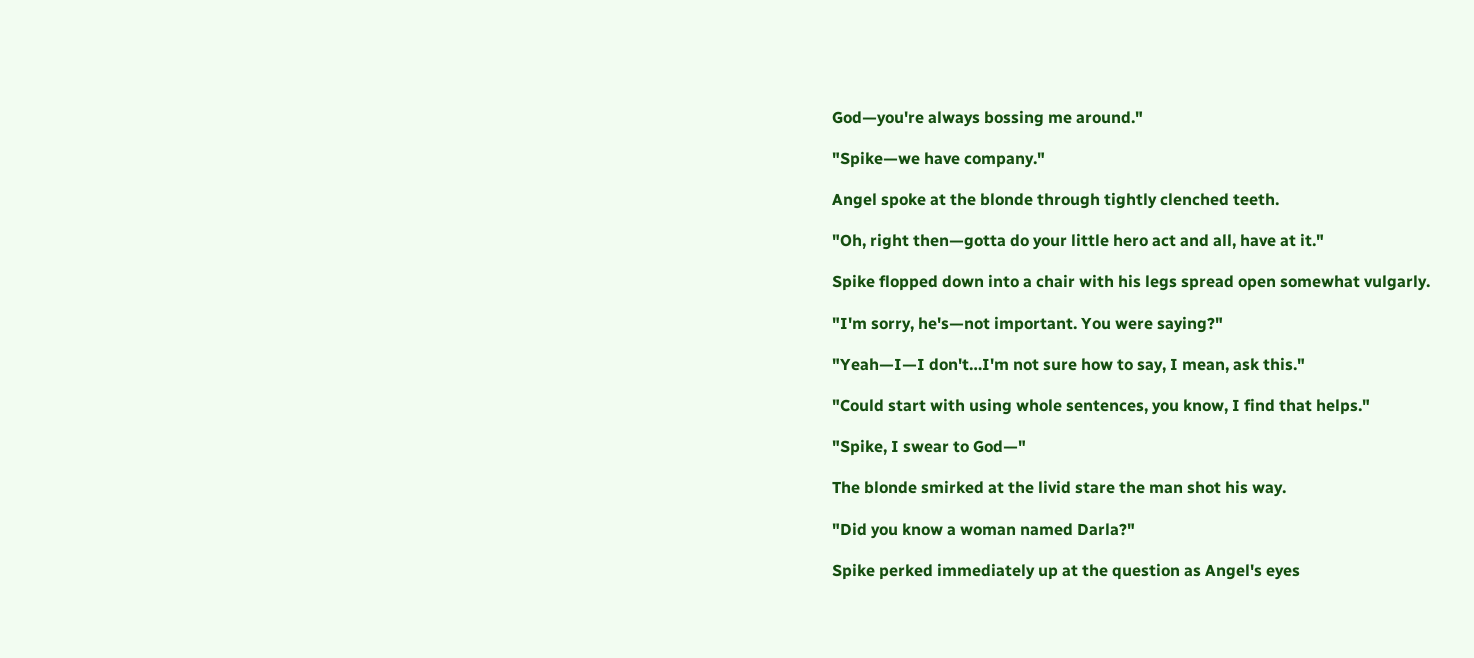God—you're always bossing me around."

"Spike—we have company."

Angel spoke at the blonde through tightly clenched teeth.

"Oh, right then—gotta do your little hero act and all, have at it."

Spike flopped down into a chair with his legs spread open somewhat vulgarly.

"I'm sorry, he's—not important. You were saying?"

"Yeah—I—I don't…I'm not sure how to say, I mean, ask this."

"Could start with using whole sentences, you know, I find that helps."

"Spike, I swear to God—"

The blonde smirked at the livid stare the man shot his way.

"Did you know a woman named Darla?"

Spike perked immediately up at the question as Angel's eyes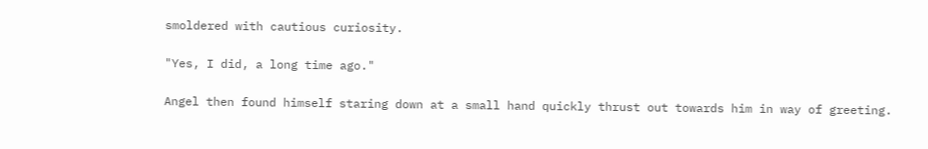smoldered with cautious curiosity.

"Yes, I did, a long time ago."

Angel then found himself staring down at a small hand quickly thrust out towards him in way of greeting.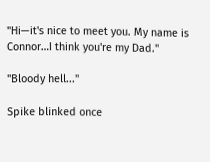"Hi—it's nice to meet you. My name is Connor…I think you're my Dad."

"Bloody hell..."

Spike blinked once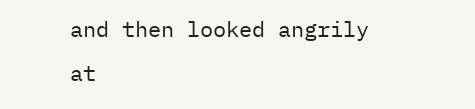and then looked angrily at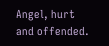Angel, hurt and offended.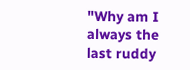"Why am I always the last ruddy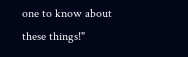one to know about these things!"